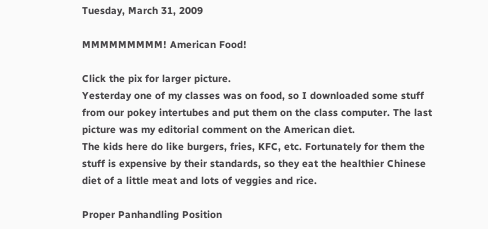Tuesday, March 31, 2009

MMMMMMMMM! American Food!

Click the pix for larger picture.
Yesterday one of my classes was on food, so I downloaded some stuff from our pokey intertubes and put them on the class computer. The last picture was my editorial comment on the American diet.
The kids here do like burgers, fries, KFC, etc. Fortunately for them the stuff is expensive by their standards, so they eat the healthier Chinese diet of a little meat and lots of veggies and rice.

Proper Panhandling Position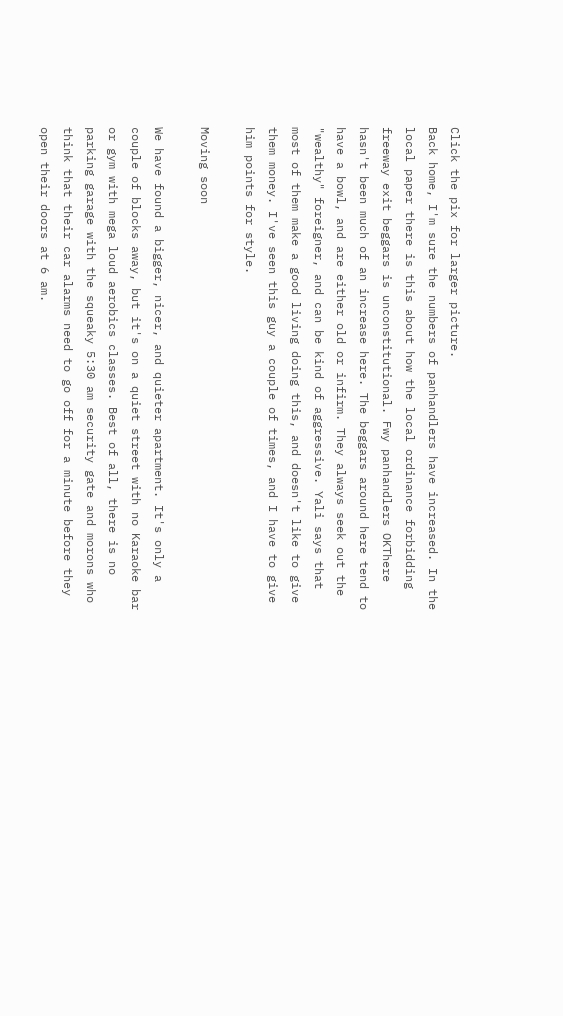Click the pix for larger picture.
Back home, I'm sure the numbers of panhandlers have increased. In the local paper there is this about how the local ordinance forbidding freeway exit beggars is unconstitutional. Fwy panhandlers OKThere hasn't been much of an increase here. The beggars around here tend to have a bowl, and are either old or infirm. They always seek out the "wealthy" foreigner, and can be kind of aggressive. Yali says that most of them make a good living doing this, and doesn't like to give them money. I've seen this guy a couple of times, and I have to give him points for style.

Moving soon

We have found a bigger, nicer, and quieter apartment. It's only a couple of blocks away, but it's on a quiet street with no Karaoke bar or gym with mega loud aerobics classes. Best of all, there is no parking garage with the squeaky 5:30 am security gate and morons who think that their car alarms need to go off for a minute before they open their doors at 6 am.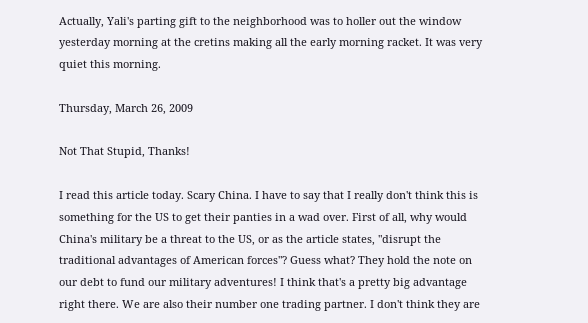Actually, Yali's parting gift to the neighborhood was to holler out the window yesterday morning at the cretins making all the early morning racket. It was very quiet this morning.

Thursday, March 26, 2009

Not That Stupid, Thanks!

I read this article today. Scary China. I have to say that I really don't think this is something for the US to get their panties in a wad over. First of all, why would China's military be a threat to the US, or as the article states, "disrupt the traditional advantages of American forces"? Guess what? They hold the note on our debt to fund our military adventures! I think that's a pretty big advantage right there. We are also their number one trading partner. I don't think they are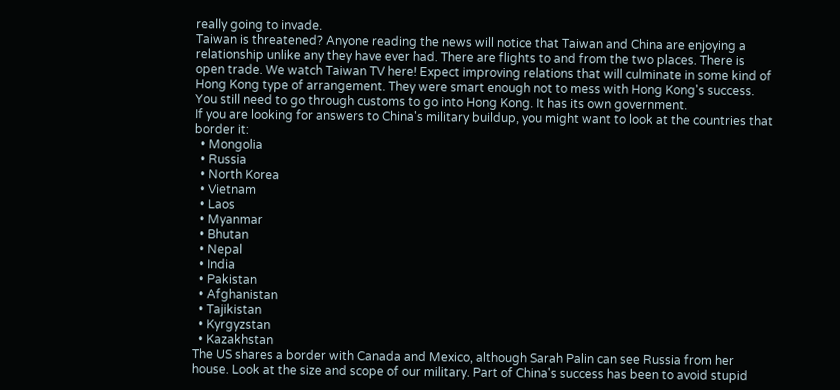really going to invade.
Taiwan is threatened? Anyone reading the news will notice that Taiwan and China are enjoying a relationship unlike any they have ever had. There are flights to and from the two places. There is open trade. We watch Taiwan TV here! Expect improving relations that will culminate in some kind of Hong Kong type of arrangement. They were smart enough not to mess with Hong Kong's success. You still need to go through customs to go into Hong Kong. It has its own government.
If you are looking for answers to China's military buildup, you might want to look at the countries that border it:
  • Mongolia
  • Russia
  • North Korea
  • Vietnam
  • Laos
  • Myanmar
  • Bhutan
  • Nepal
  • India
  • Pakistan
  • Afghanistan
  • Tajikistan
  • Kyrgyzstan
  • Kazakhstan
The US shares a border with Canada and Mexico, although Sarah Palin can see Russia from her house. Look at the size and scope of our military. Part of China's success has been to avoid stupid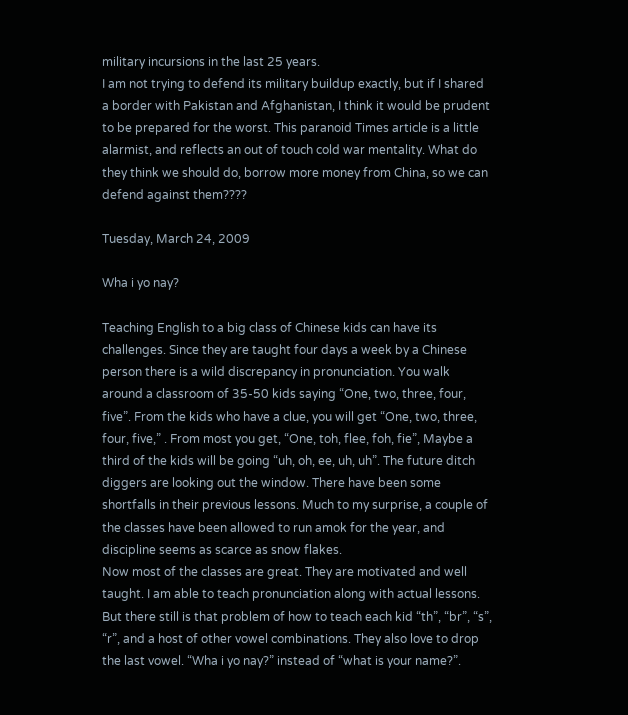military incursions in the last 25 years.
I am not trying to defend its military buildup exactly, but if I shared a border with Pakistan and Afghanistan, I think it would be prudent to be prepared for the worst. This paranoid Times article is a little alarmist, and reflects an out of touch cold war mentality. What do they think we should do, borrow more money from China, so we can defend against them????

Tuesday, March 24, 2009

Wha i yo nay?

Teaching English to a big class of Chinese kids can have its challenges. Since they are taught four days a week by a Chinese person there is a wild discrepancy in pronunciation. You walk around a classroom of 35-50 kids saying “One, two, three, four, five”. From the kids who have a clue, you will get “One, two, three, four, five,” . From most you get, “One, toh, flee, foh, fie”, Maybe a third of the kids will be going “uh, oh, ee, uh, uh”. The future ditch diggers are looking out the window. There have been some shortfalls in their previous lessons. Much to my surprise, a couple of the classes have been allowed to run amok for the year, and discipline seems as scarce as snow flakes.
Now most of the classes are great. They are motivated and well taught. I am able to teach pronunciation along with actual lessons. But there still is that problem of how to teach each kid “th”, “br”, “s”, “r”, and a host of other vowel combinations. They also love to drop the last vowel. “Wha i yo nay?” instead of “what is your name?”.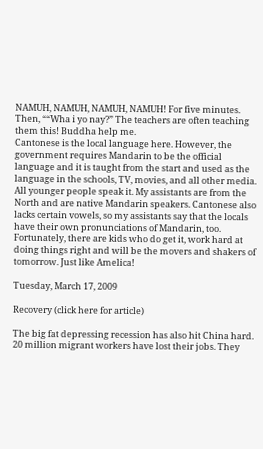NAMUH, NAMUH, NAMUH, NAMUH! For five minutes. Then, ““Wha i yo nay?” The teachers are often teaching them this! Buddha help me.
Cantonese is the local language here. However, the government requires Mandarin to be the official language and it is taught from the start and used as the language in the schools, TV, movies, and all other media. All younger people speak it. My assistants are from the North and are native Mandarin speakers. Cantonese also lacks certain vowels, so my assistants say that the locals have their own pronunciations of Mandarin, too.
Fortunately, there are kids who do get it, work hard at doing things right and will be the movers and shakers of tomorrow. Just like Amelica!

Tuesday, March 17, 2009

Recovery (click here for article)

The big fat depressing recession has also hit China hard. 20 million migrant workers have lost their jobs. They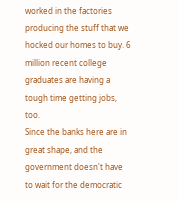worked in the factories producing the stuff that we hocked our homes to buy. 6 million recent college graduates are having a tough time getting jobs, too.
Since the banks here are in great shape, and the government doesn't have to wait for the democratic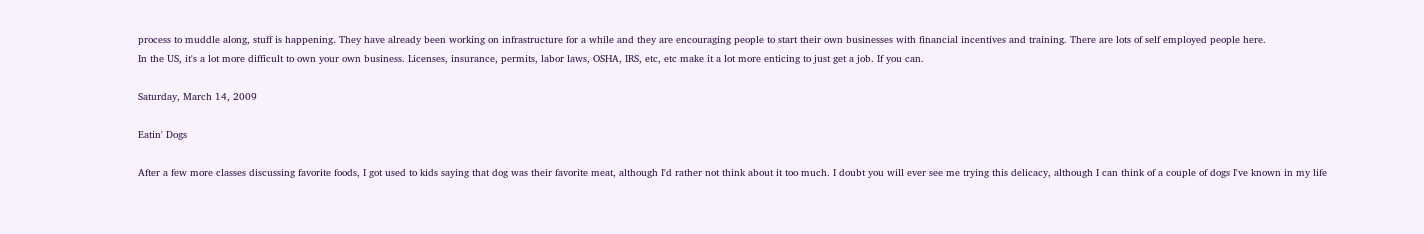process to muddle along, stuff is happening. They have already been working on infrastructure for a while and they are encouraging people to start their own businesses with financial incentives and training. There are lots of self employed people here.
In the US, it's a lot more difficult to own your own business. Licenses, insurance, permits, labor laws, OSHA, IRS, etc, etc make it a lot more enticing to just get a job. If you can.

Saturday, March 14, 2009

Eatin' Dogs

After a few more classes discussing favorite foods, I got used to kids saying that dog was their favorite meat, although I'd rather not think about it too much. I doubt you will ever see me trying this delicacy, although I can think of a couple of dogs I've known in my life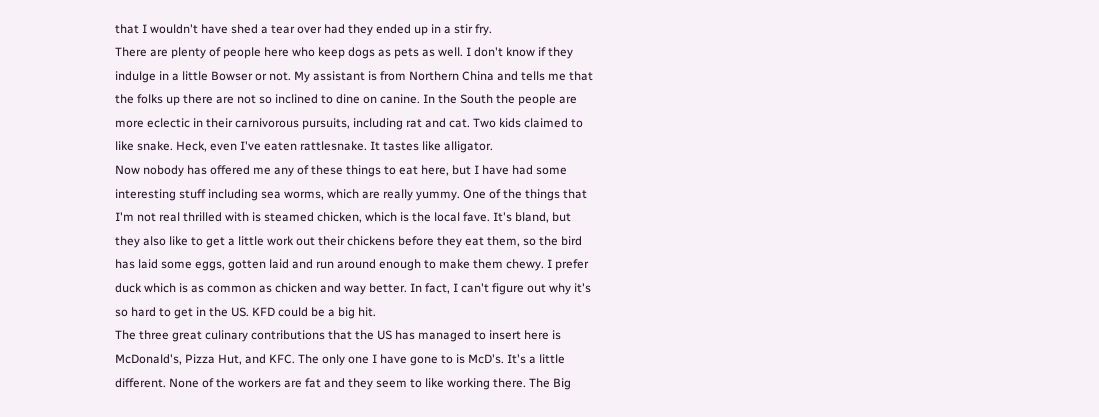that I wouldn't have shed a tear over had they ended up in a stir fry.
There are plenty of people here who keep dogs as pets as well. I don't know if they indulge in a little Bowser or not. My assistant is from Northern China and tells me that the folks up there are not so inclined to dine on canine. In the South the people are more eclectic in their carnivorous pursuits, including rat and cat. Two kids claimed to like snake. Heck, even I've eaten rattlesnake. It tastes like alligator.
Now nobody has offered me any of these things to eat here, but I have had some interesting stuff including sea worms, which are really yummy. One of the things that I'm not real thrilled with is steamed chicken, which is the local fave. It's bland, but they also like to get a little work out their chickens before they eat them, so the bird has laid some eggs, gotten laid and run around enough to make them chewy. I prefer duck which is as common as chicken and way better. In fact, I can't figure out why it's so hard to get in the US. KFD could be a big hit.
The three great culinary contributions that the US has managed to insert here is McDonald's, Pizza Hut, and KFC. The only one I have gone to is McD's. It's a little different. None of the workers are fat and they seem to like working there. The Big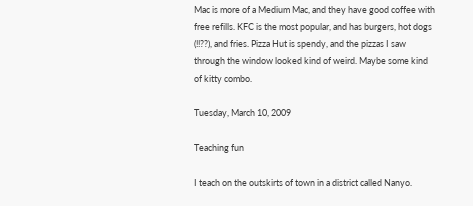Mac is more of a Medium Mac, and they have good coffee with free refills. KFC is the most popular, and has burgers, hot dogs (!!??), and fries. Pizza Hut is spendy, and the pizzas I saw through the window looked kind of weird. Maybe some kind of kitty combo.

Tuesday, March 10, 2009

Teaching fun

I teach on the outskirts of town in a district called Nanyo.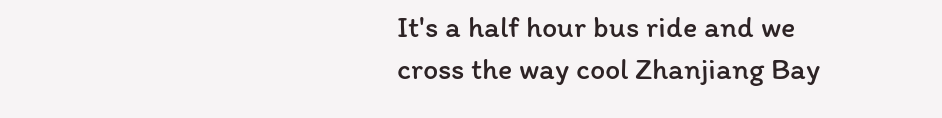It's a half hour bus ride and we cross the way cool Zhanjiang Bay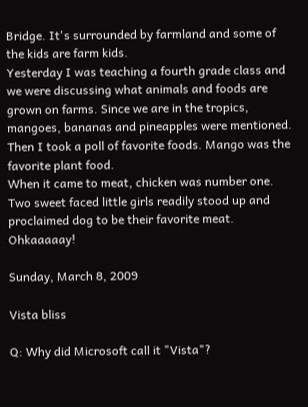Bridge. It's surrounded by farmland and some of the kids are farm kids.
Yesterday I was teaching a fourth grade class and we were discussing what animals and foods are grown on farms. Since we are in the tropics, mangoes, bananas and pineapples were mentioned. Then I took a poll of favorite foods. Mango was the favorite plant food.
When it came to meat, chicken was number one. Two sweet faced little girls readily stood up and proclaimed dog to be their favorite meat. Ohkaaaaay!

Sunday, March 8, 2009

Vista bliss

Q: Why did Microsoft call it "Vista"?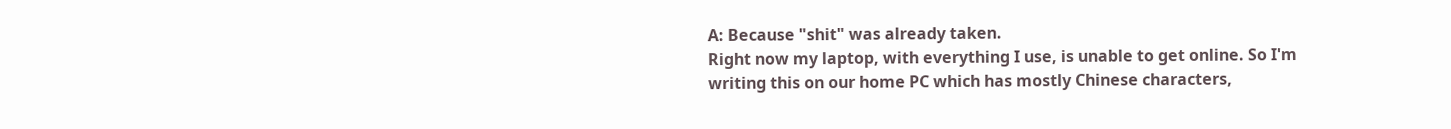A: Because "shit" was already taken.
Right now my laptop, with everything I use, is unable to get online. So I'm writing this on our home PC which has mostly Chinese characters,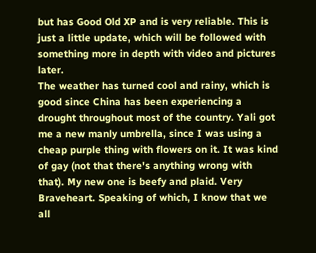but has Good Old XP and is very reliable. This is just a little update, which will be followed with something more in depth with video and pictures later.
The weather has turned cool and rainy, which is good since China has been experiencing a drought throughout most of the country. Yali got me a new manly umbrella, since I was using a cheap purple thing with flowers on it. It was kind of gay (not that there's anything wrong with that). My new one is beefy and plaid. Very Braveheart. Speaking of which, I know that we all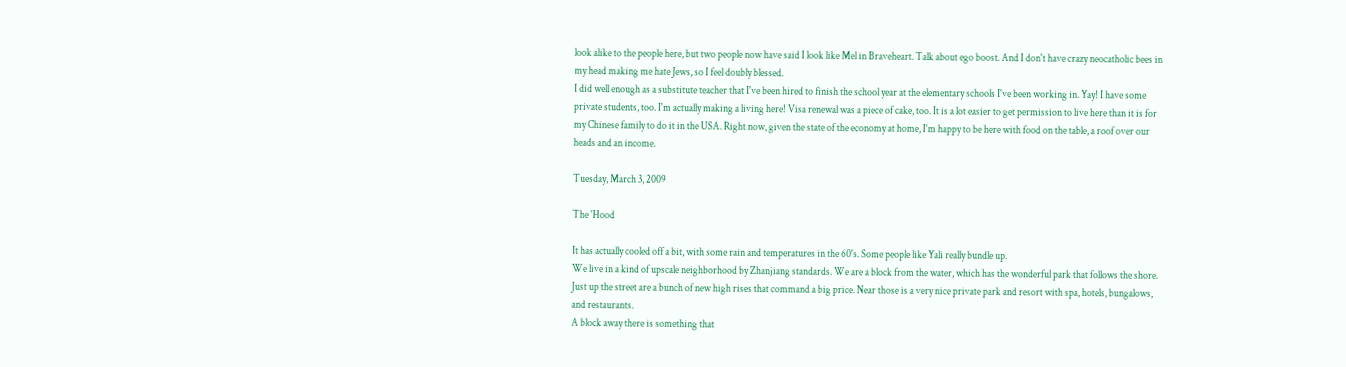look alike to the people here, but two people now have said I look like Mel in Braveheart. Talk about ego boost. And I don't have crazy neocatholic bees in my head making me hate Jews, so I feel doubly blessed.
I did well enough as a substitute teacher that I've been hired to finish the school year at the elementary schools I've been working in. Yay! I have some private students, too. I'm actually making a living here! Visa renewal was a piece of cake, too. It is a lot easier to get permission to live here than it is for my Chinese family to do it in the USA. Right now, given the state of the economy at home, I'm happy to be here with food on the table, a roof over our heads and an income.

Tuesday, March 3, 2009

The 'Hood

It has actually cooled off a bit, with some rain and temperatures in the 60's. Some people like Yali really bundle up.
We live in a kind of upscale neighborhood by Zhanjiang standards. We are a block from the water, which has the wonderful park that follows the shore. Just up the street are a bunch of new high rises that command a big price. Near those is a very nice private park and resort with spa, hotels, bungalows, and restaurants.
A block away there is something that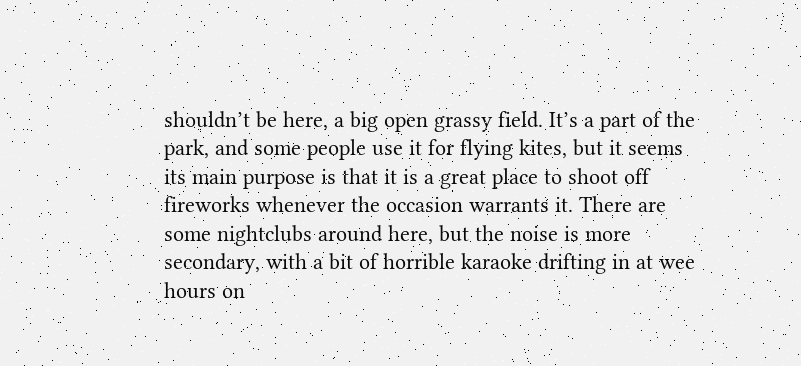shouldn’t be here, a big open grassy field. It’s a part of the park, and some people use it for flying kites, but it seems its main purpose is that it is a great place to shoot off fireworks whenever the occasion warrants it. There are some nightclubs around here, but the noise is more secondary, with a bit of horrible karaoke drifting in at wee hours on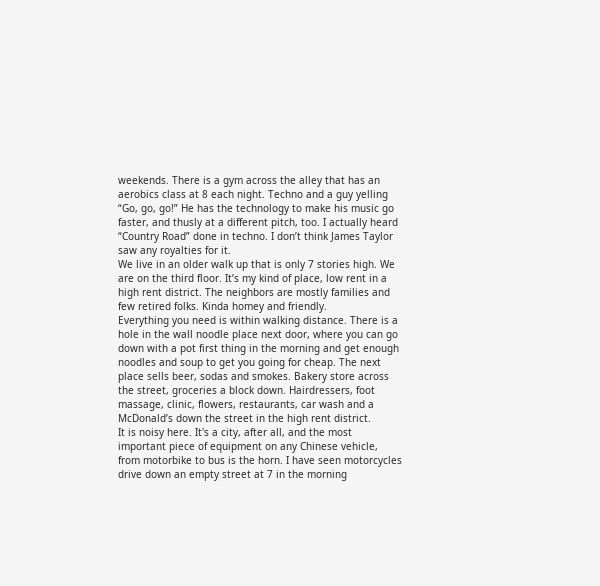weekends. There is a gym across the alley that has an aerobics class at 8 each night. Techno and a guy yelling “Go, go, go!” He has the technology to make his music go faster, and thusly at a different pitch, too. I actually heard “Country Road” done in techno. I don’t think James Taylor saw any royalties for it.
We live in an older walk up that is only 7 stories high. We are on the third floor. It’s my kind of place, low rent in a high rent district. The neighbors are mostly families and few retired folks. Kinda homey and friendly.
Everything you need is within walking distance. There is a hole in the wall noodle place next door, where you can go down with a pot first thing in the morning and get enough noodles and soup to get you going for cheap. The next place sells beer, sodas and smokes. Bakery store across the street, groceries a block down. Hairdressers, foot massage, clinic, flowers, restaurants, car wash and a McDonald’s down the street in the high rent district.
It is noisy here. It's a city, after all, and the most important piece of equipment on any Chinese vehicle, from motorbike to bus is the horn. I have seen motorcycles drive down an empty street at 7 in the morning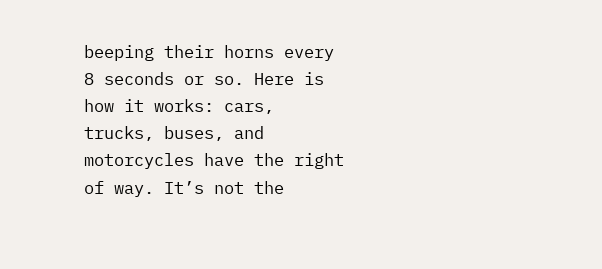beeping their horns every 8 seconds or so. Here is how it works: cars, trucks, buses, and motorcycles have the right of way. It’s not the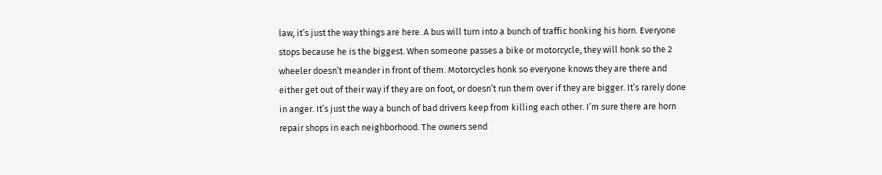law, it’s just the way things are here. A bus will turn into a bunch of traffic honking his horn. Everyone stops because he is the biggest. When someone passes a bike or motorcycle, they will honk so the 2 wheeler doesn’t meander in front of them. Motorcycles honk so everyone knows they are there and either get out of their way if they are on foot, or doesn’t run them over if they are bigger. It’s rarely done in anger. It’s just the way a bunch of bad drivers keep from killing each other. I’m sure there are horn repair shops in each neighborhood. The owners send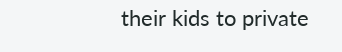their kids to private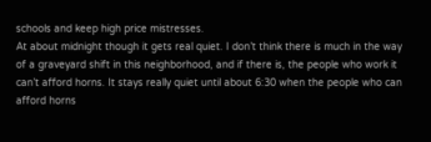schools and keep high price mistresses.
At about midnight though it gets real quiet. I don’t think there is much in the way of a graveyard shift in this neighborhood, and if there is, the people who work it can’t afford horns. It stays really quiet until about 6:30 when the people who can afford horns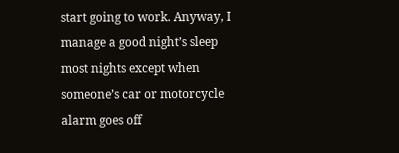start going to work. Anyway, I manage a good night’s sleep most nights except when someone’s car or motorcycle alarm goes off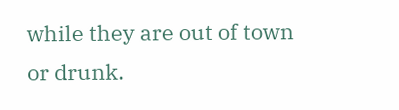while they are out of town or drunk.